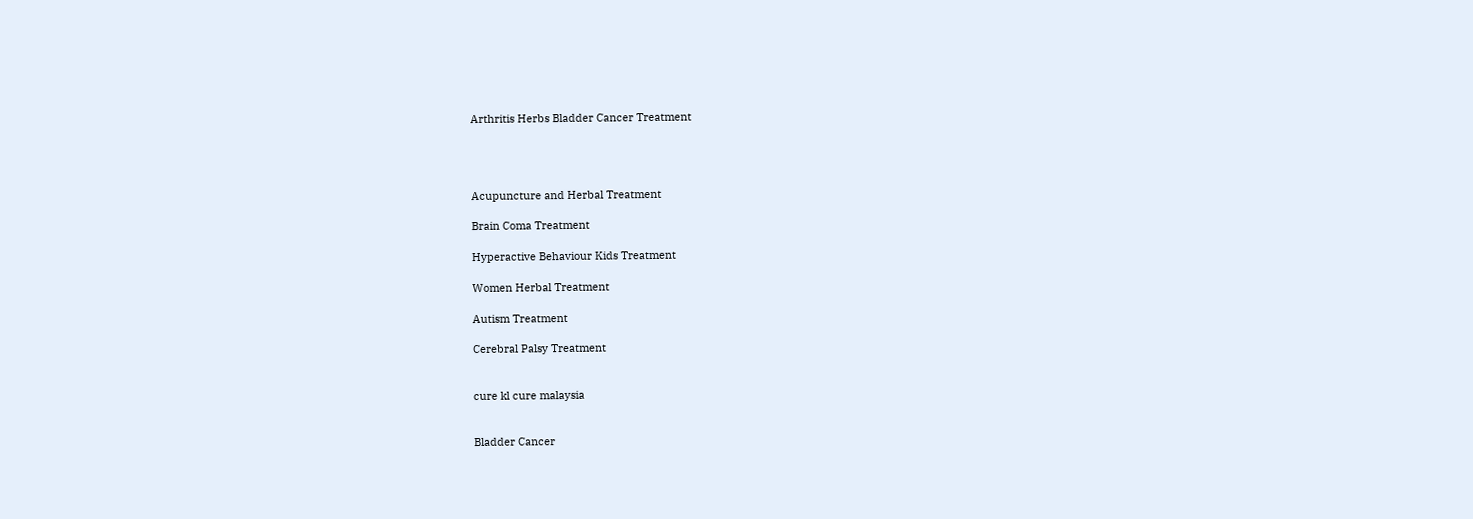Arthritis Herbs Bladder Cancer Treatment




Acupuncture and Herbal Treatment

Brain Coma Treatment

Hyperactive Behaviour Kids Treatment

Women Herbal Treatment

Autism Treatment

Cerebral Palsy Treatment


cure kl cure malaysia


Bladder Cancer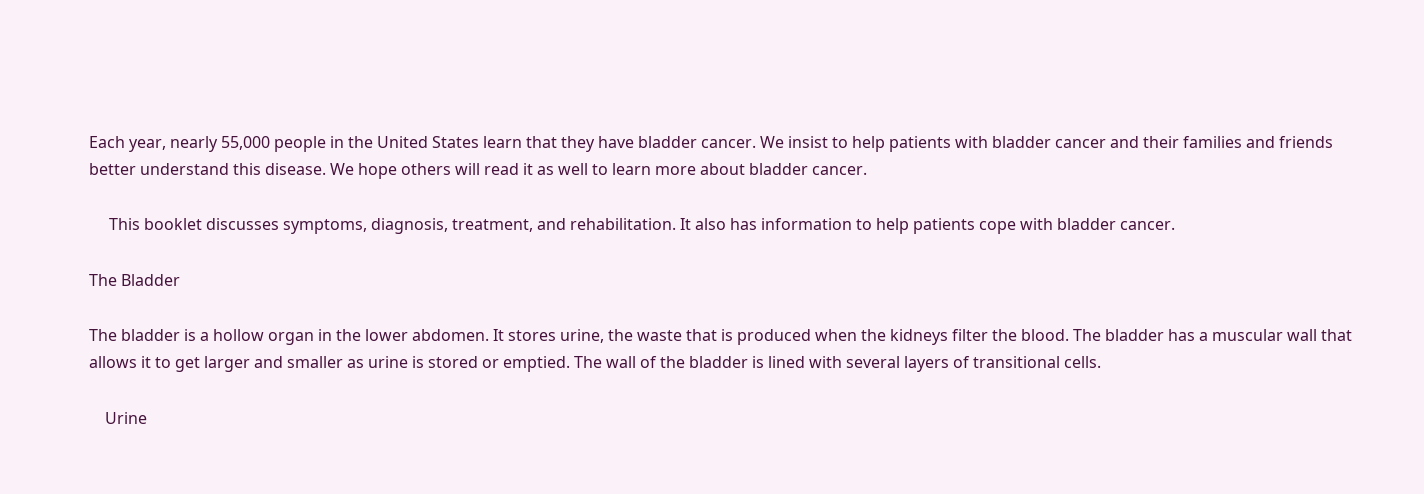Each year, nearly 55,000 people in the United States learn that they have bladder cancer. We insist to help patients with bladder cancer and their families and friends better understand this disease. We hope others will read it as well to learn more about bladder cancer.

     This booklet discusses symptoms, diagnosis, treatment, and rehabilitation. It also has information to help patients cope with bladder cancer.

The Bladder

The bladder is a hollow organ in the lower abdomen. It stores urine, the waste that is produced when the kidneys filter the blood. The bladder has a muscular wall that allows it to get larger and smaller as urine is stored or emptied. The wall of the bladder is lined with several layers of transitional cells.

    Urine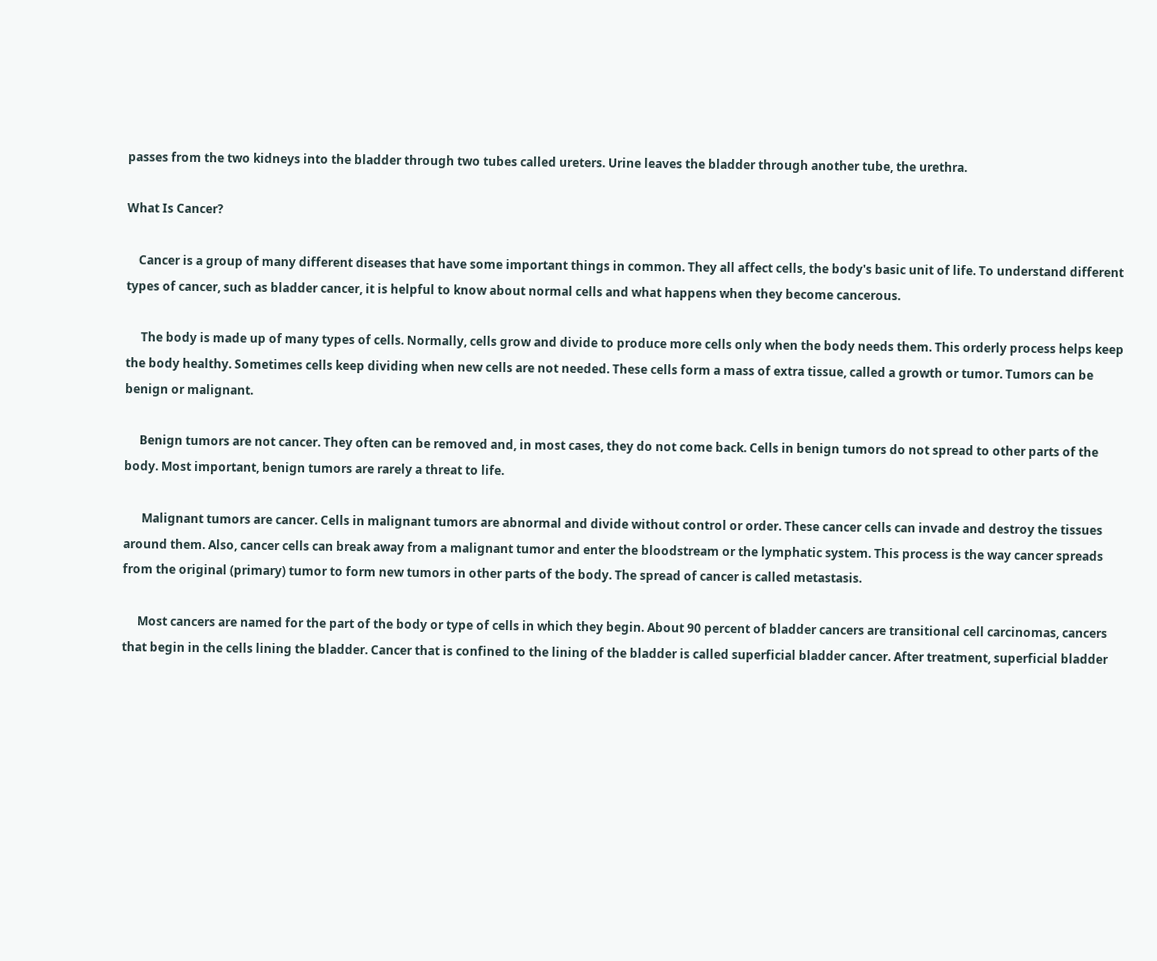passes from the two kidneys into the bladder through two tubes called ureters. Urine leaves the bladder through another tube, the urethra.

What Is Cancer?

    Cancer is a group of many different diseases that have some important things in common. They all affect cells, the body's basic unit of life. To understand different types of cancer, such as bladder cancer, it is helpful to know about normal cells and what happens when they become cancerous.

     The body is made up of many types of cells. Normally, cells grow and divide to produce more cells only when the body needs them. This orderly process helps keep the body healthy. Sometimes cells keep dividing when new cells are not needed. These cells form a mass of extra tissue, called a growth or tumor. Tumors can be benign or malignant.

     Benign tumors are not cancer. They often can be removed and, in most cases, they do not come back. Cells in benign tumors do not spread to other parts of the body. Most important, benign tumors are rarely a threat to life.

      Malignant tumors are cancer. Cells in malignant tumors are abnormal and divide without control or order. These cancer cells can invade and destroy the tissues around them. Also, cancer cells can break away from a malignant tumor and enter the bloodstream or the lymphatic system. This process is the way cancer spreads from the original (primary) tumor to form new tumors in other parts of the body. The spread of cancer is called metastasis.

     Most cancers are named for the part of the body or type of cells in which they begin. About 90 percent of bladder cancers are transitional cell carcinomas, cancers that begin in the cells lining the bladder. Cancer that is confined to the lining of the bladder is called superficial bladder cancer. After treatment, superficial bladder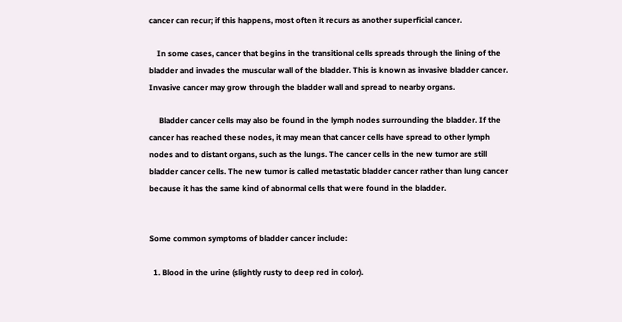cancer can recur; if this happens, most often it recurs as another superficial cancer.

    In some cases, cancer that begins in the transitional cells spreads through the lining of the bladder and invades the muscular wall of the bladder. This is known as invasive bladder cancer. Invasive cancer may grow through the bladder wall and spread to nearby organs.

     Bladder cancer cells may also be found in the lymph nodes surrounding the bladder. If the cancer has reached these nodes, it may mean that cancer cells have spread to other lymph nodes and to distant organs, such as the lungs. The cancer cells in the new tumor are still bladder cancer cells. The new tumor is called metastatic bladder cancer rather than lung cancer because it has the same kind of abnormal cells that were found in the bladder.


Some common symptoms of bladder cancer include:

  1. Blood in the urine (slightly rusty to deep red in color).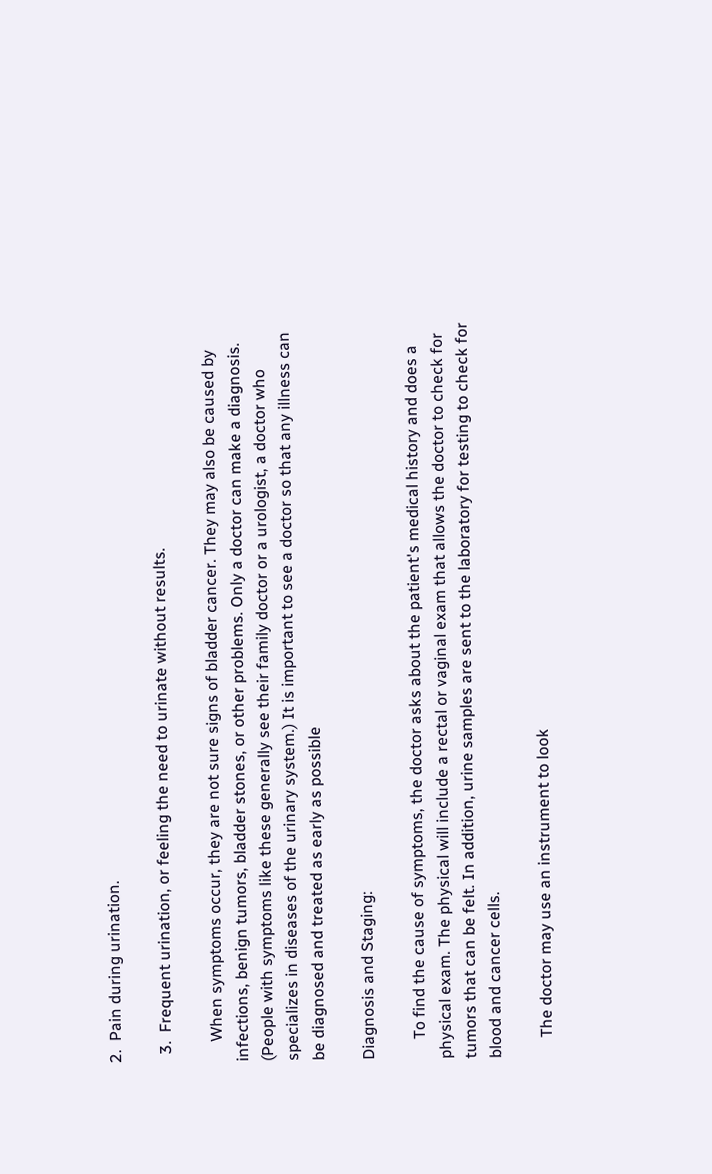2.  Pain during urination.

  3.  Frequent urination, or feeling the need to urinate without results.

     When symptoms occur, they are not sure signs of bladder cancer. They may also be caused by infections, benign tumors, bladder stones, or other problems. Only a doctor can make a diagnosis. (People with symptoms like these generally see their family doctor or a urologist, a doctor who specializes in diseases of the urinary system.) It is important to see a doctor so that any illness can be diagnosed and treated as early as possible

Diagnosis and Staging:

     To find the cause of symptoms, the doctor asks about the patient's medical history and does a physical exam. The physical will include a rectal or vaginal exam that allows the doctor to check for tumors that can be felt. In addition, urine samples are sent to the laboratory for testing to check for blood and cancer cells.

     The doctor may use an instrument to look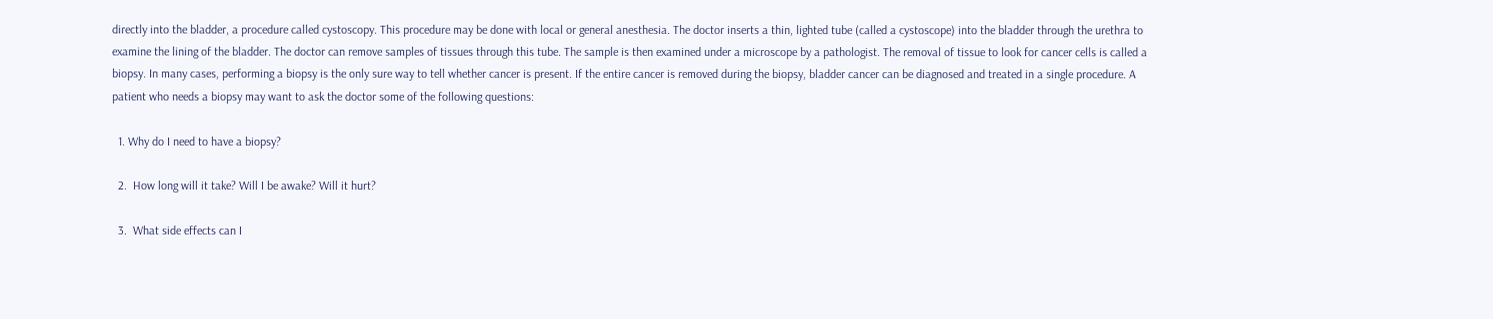directly into the bladder, a procedure called cystoscopy. This procedure may be done with local or general anesthesia. The doctor inserts a thin, lighted tube (called a cystoscope) into the bladder through the urethra to examine the lining of the bladder. The doctor can remove samples of tissues through this tube. The sample is then examined under a microscope by a pathologist. The removal of tissue to look for cancer cells is called a biopsy. In many cases, performing a biopsy is the only sure way to tell whether cancer is present. If the entire cancer is removed during the biopsy, bladder cancer can be diagnosed and treated in a single procedure. A patient who needs a biopsy may want to ask the doctor some of the following questions:

  1. Why do I need to have a biopsy?

  2.  How long will it take? Will I be awake? Will it hurt?

  3.  What side effects can I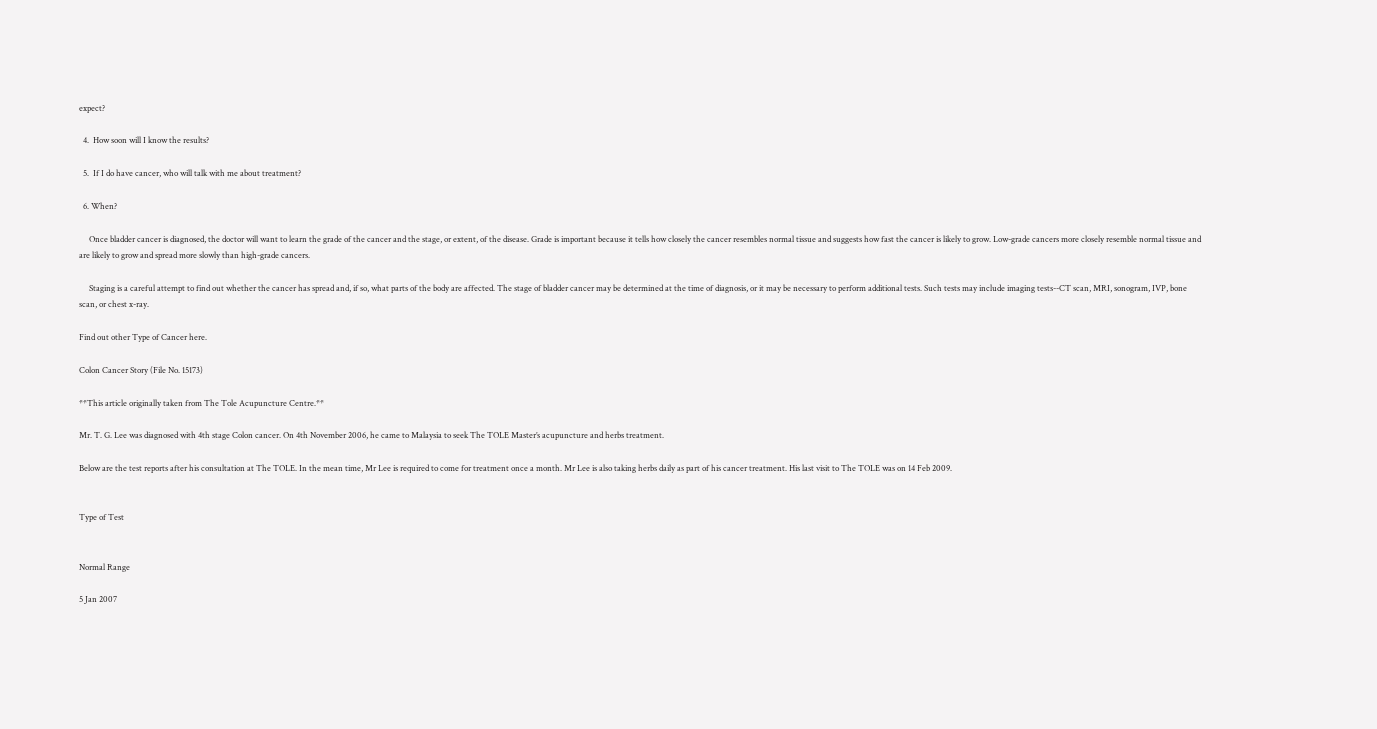expect?

  4.  How soon will I know the results?

  5.  If I do have cancer, who will talk with me about treatment?

  6. When?

     Once bladder cancer is diagnosed, the doctor will want to learn the grade of the cancer and the stage, or extent, of the disease. Grade is important because it tells how closely the cancer resembles normal tissue and suggests how fast the cancer is likely to grow. Low-grade cancers more closely resemble normal tissue and are likely to grow and spread more slowly than high-grade cancers.

     Staging is a careful attempt to find out whether the cancer has spread and, if so, what parts of the body are affected. The stage of bladder cancer may be determined at the time of diagnosis, or it may be necessary to perform additional tests. Such tests may include imaging tests--CT scan, MRI, sonogram, IVP, bone scan, or chest x-ray.

Find out other Type of Cancer here.

Colon Cancer Story (File No. 15173)

**This article originally taken from The Tole Acupuncture Centre.**

Mr. T. G. Lee was diagnosed with 4th stage Colon cancer. On 4th November 2006, he came to Malaysia to seek The TOLE Master’s acupuncture and herbs treatment.

Below are the test reports after his consultation at The TOLE. In the mean time, Mr Lee is required to come for treatment once a month. Mr Lee is also taking herbs daily as part of his cancer treatment. His last visit to The TOLE was on 14 Feb 2009.


Type of Test


Normal Range

5 Jan 2007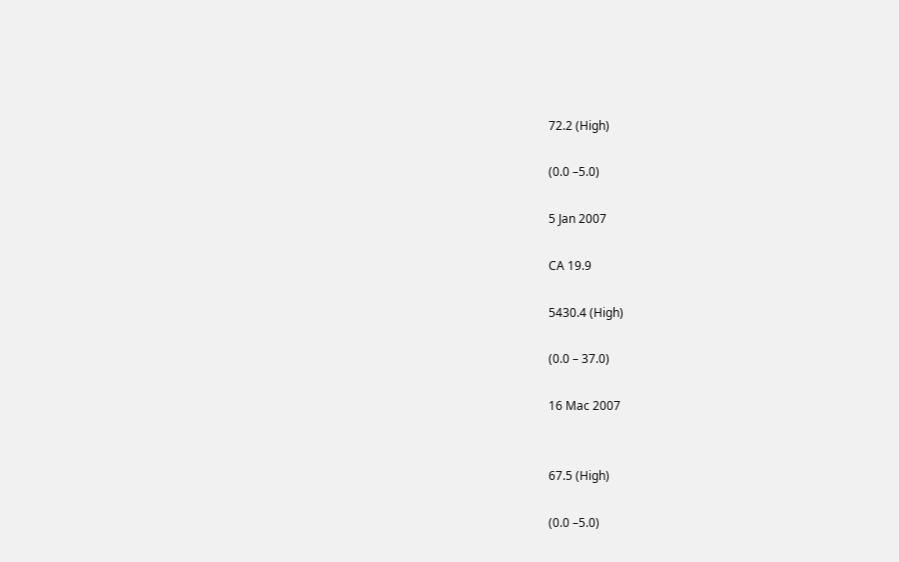72.2 (High)

(0.0 –5.0)

5 Jan 2007

CA 19.9

5430.4 (High)

(0.0 – 37.0)

16 Mac 2007


67.5 (High)

(0.0 –5.0)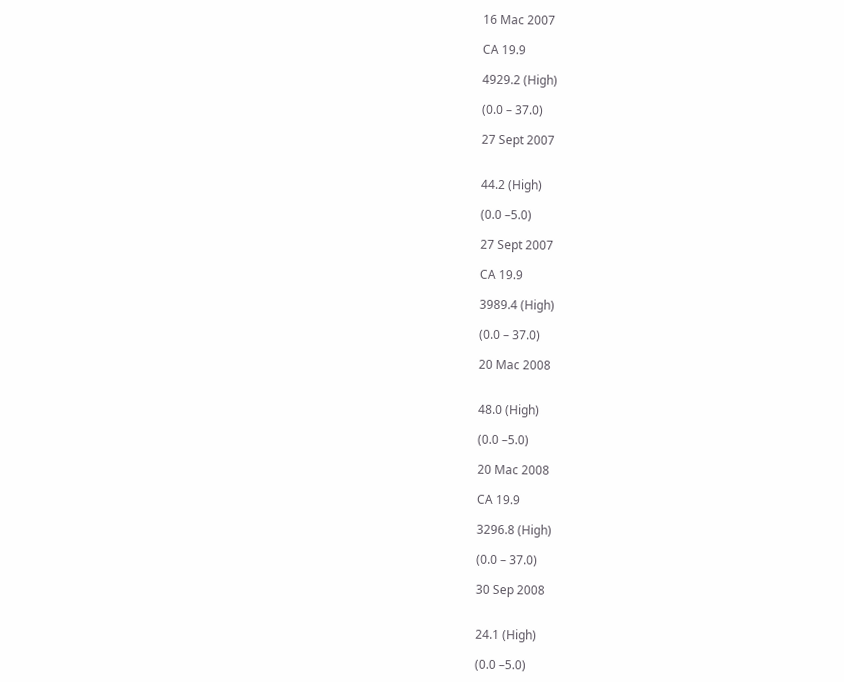16 Mac 2007

CA 19.9

4929.2 (High)

(0.0 – 37.0)

27 Sept 2007


44.2 (High)

(0.0 –5.0)

27 Sept 2007

CA 19.9

3989.4 (High)

(0.0 – 37.0)

20 Mac 2008


48.0 (High)

(0.0 –5.0)

20 Mac 2008

CA 19.9

3296.8 (High)

(0.0 – 37.0)

30 Sep 2008


24.1 (High)

(0.0 –5.0)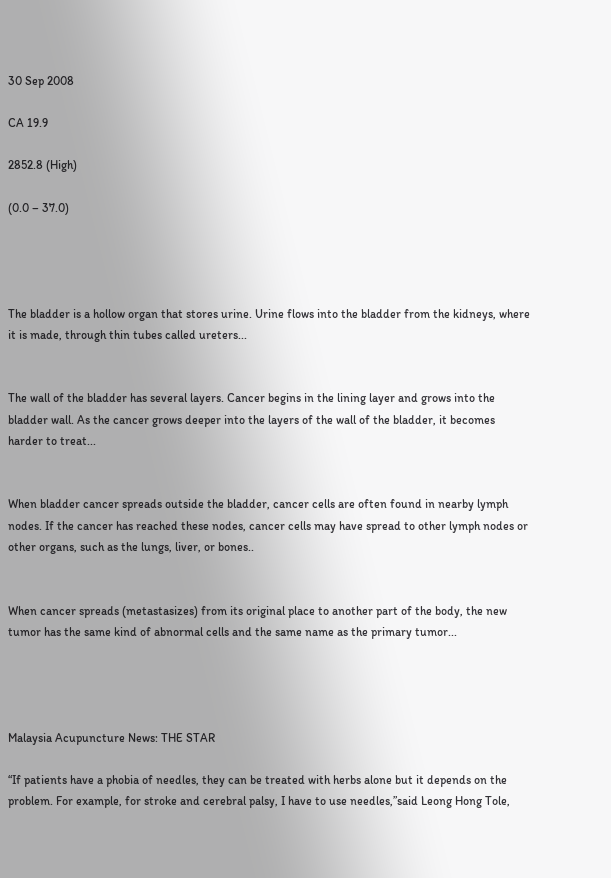30 Sep 2008

CA 19.9

2852.8 (High)

(0.0 – 37.0)




The bladder is a hollow organ that stores urine. Urine flows into the bladder from the kidneys, where it is made, through thin tubes called ureters...


The wall of the bladder has several layers. Cancer begins in the lining layer and grows into the bladder wall. As the cancer grows deeper into the layers of the wall of the bladder, it becomes harder to treat...


When bladder cancer spreads outside the bladder, cancer cells are often found in nearby lymph nodes. If the cancer has reached these nodes, cancer cells may have spread to other lymph nodes or other organs, such as the lungs, liver, or bones..


When cancer spreads (metastasizes) from its original place to another part of the body, the new tumor has the same kind of abnormal cells and the same name as the primary tumor...




Malaysia Acupuncture News: THE STAR

“If patients have a phobia of needles, they can be treated with herbs alone but it depends on the problem. For example, for stroke and cerebral palsy, I have to use needles,”said Leong Hong Tole,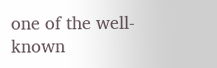one of the well-known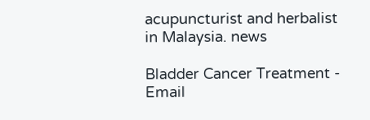acupuncturist and herbalist in Malaysia. news

Bladder Cancer Treatment - Email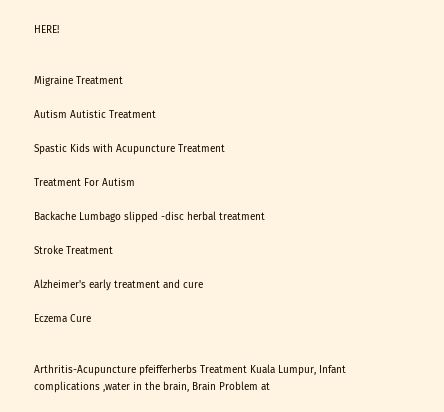HERE!


Migraine Treatment

Autism Autistic Treatment

Spastic Kids with Acupuncture Treatment

Treatment For Autism

Backache Lumbago slipped -disc herbal treatment

Stroke Treatment

Alzheimer's early treatment and cure

Eczema Cure


Arthritis-Acupuncture pfeifferherbs Treatment Kuala Lumpur, Infant complications ,water in the brain, Brain Problem at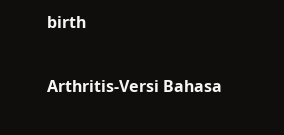birth

Arthritis-Versi Bahasa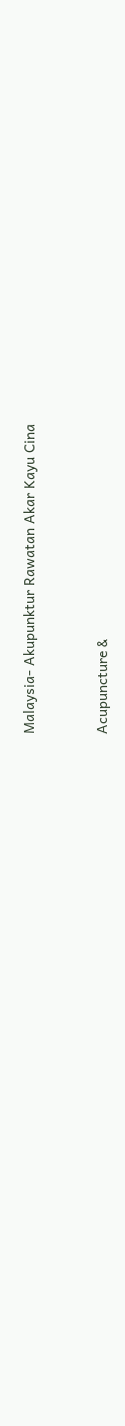Malaysia- Akupunktur Rawatan Akar Kayu Cina


Acupuncture &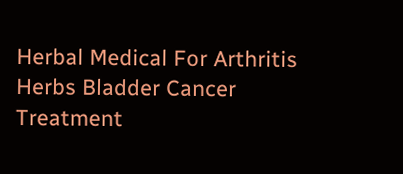Herbal Medical For Arthritis Herbs Bladder Cancer Treatment